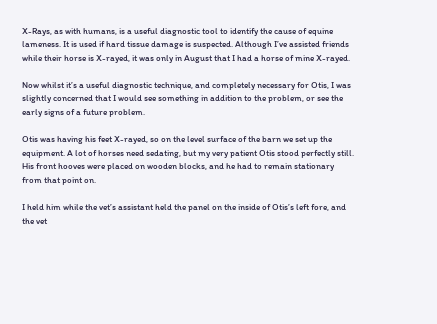X-Rays, as with humans, is a useful diagnostic tool to identify the cause of equine lameness. It is used if hard tissue damage is suspected. Although I’ve assisted friends while their horse is X-rayed, it was only in August that I had a horse of mine X-rayed.

Now whilst it’s a useful diagnostic technique, and completely necessary for Otis, I was slightly concerned that I would see something in addition to the problem, or see the early signs of a future problem.

Otis was having his feet X-rayed, so on the level surface of the barn we set up the equipment. A lot of horses need sedating, but my very patient Otis stood perfectly still. His front hooves were placed on wooden blocks, and he had to remain stationary from that point on.

I held him while the vet’s assistant held the panel on the inside of Otis’s left fore, and the vet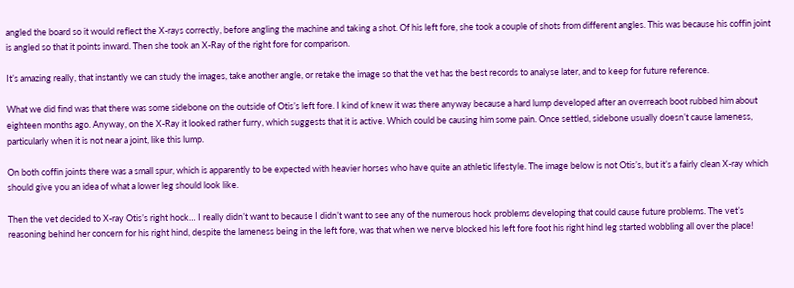angled the board so it would reflect the X-rays correctly, before angling the machine and taking a shot. Of his left fore, she took a couple of shots from different angles. This was because his coffin joint is angled so that it points inward. Then she took an X-Ray of the right fore for comparison.

It’s amazing really, that instantly we can study the images, take another angle, or retake the image so that the vet has the best records to analyse later, and to keep for future reference.

What we did find was that there was some sidebone on the outside of Otis’s left fore. I kind of knew it was there anyway because a hard lump developed after an overreach boot rubbed him about eighteen months ago. Anyway, on the X-Ray it looked rather furry, which suggests that it is active. Which could be causing him some pain. Once settled, sidebone usually doesn’t cause lameness, particularly when it is not near a joint, like this lump.

On both coffin joints there was a small spur, which is apparently to be expected with heavier horses who have quite an athletic lifestyle. The image below is not Otis’s, but it’s a fairly clean X-ray which should give you an idea of what a lower leg should look like.

Then the vet decided to X-ray Otis’s right hock… I really didn’t want to because I didn’t want to see any of the numerous hock problems developing that could cause future problems. The vet’s reasoning behind her concern for his right hind, despite the lameness being in the left fore, was that when we nerve blocked his left fore foot his right hind leg started wobbling all over the place!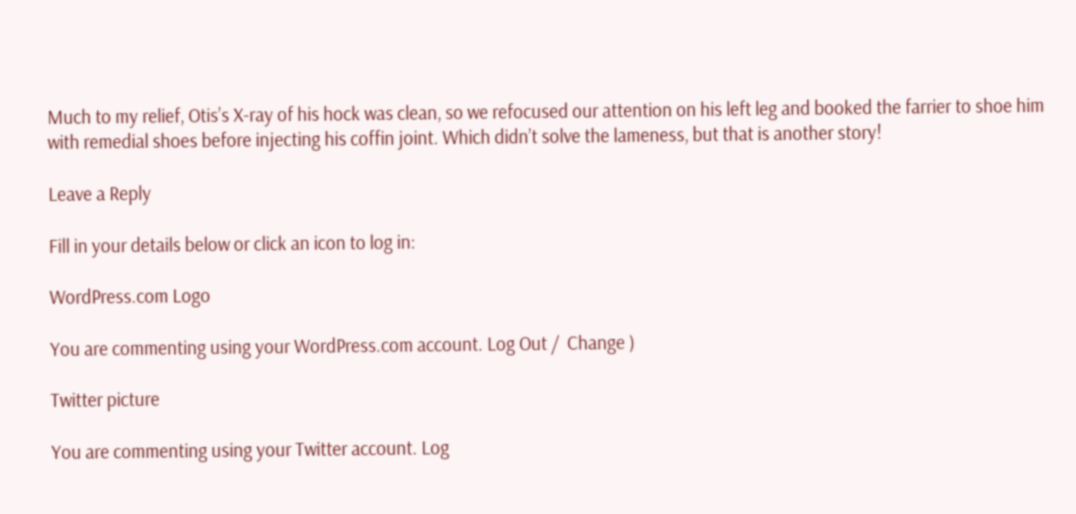Much to my relief, Otis’s X-ray of his hock was clean, so we refocused our attention on his left leg and booked the farrier to shoe him with remedial shoes before injecting his coffin joint. Which didn’t solve the lameness, but that is another story!

Leave a Reply

Fill in your details below or click an icon to log in:

WordPress.com Logo

You are commenting using your WordPress.com account. Log Out /  Change )

Twitter picture

You are commenting using your Twitter account. Log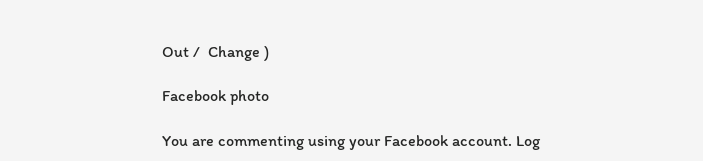Out /  Change )

Facebook photo

You are commenting using your Facebook account. Log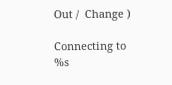Out /  Change )

Connecting to %s